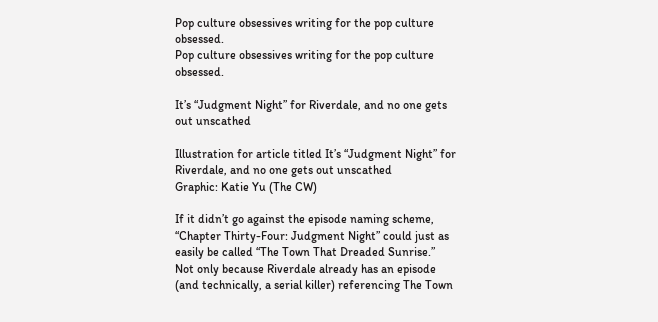Pop culture obsessives writing for the pop culture obsessed.
Pop culture obsessives writing for the pop culture obsessed.

It’s “Judgment Night” for Riverdale, and no one gets out unscathed

Illustration for article titled It’s “Judgment Night” for Riverdale, and no one gets out unscathed
Graphic: Katie Yu (The CW)

If it didn’t go against the episode naming scheme, “Chapter Thirty-Four: Judgment Night” could just as easily be called “The Town That Dreaded Sunrise.” Not only because Riverdale already has an episode (and technically, a serial killer) referencing The Town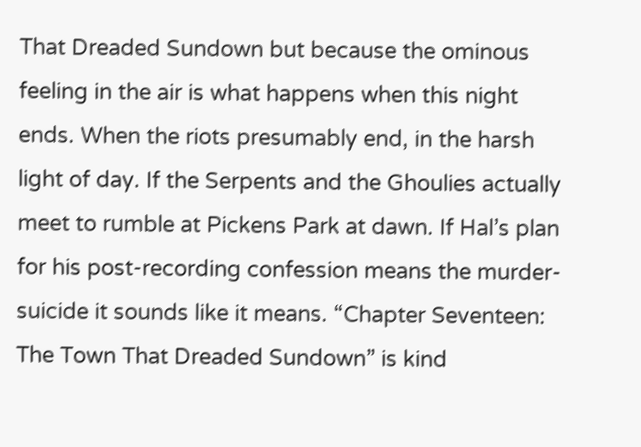That Dreaded Sundown but because the ominous feeling in the air is what happens when this night ends. When the riots presumably end, in the harsh light of day. If the Serpents and the Ghoulies actually meet to rumble at Pickens Park at dawn. If Hal’s plan for his post-recording confession means the murder-suicide it sounds like it means. “Chapter Seventeen: The Town That Dreaded Sundown” is kind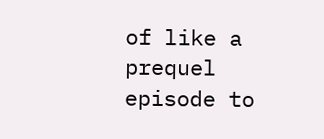of like a prequel episode to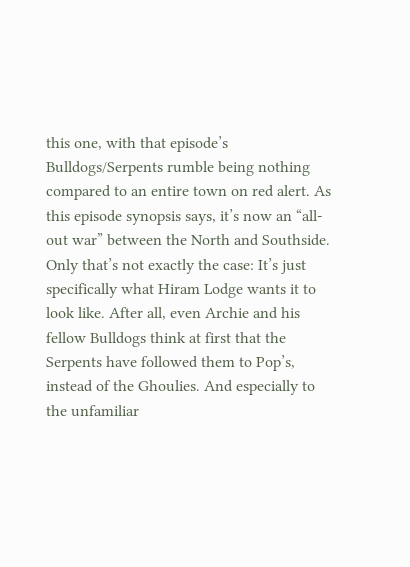this one, with that episode’s Bulldogs/Serpents rumble being nothing compared to an entire town on red alert. As this episode synopsis says, it’s now an “all-out war” between the North and Southside. Only that’s not exactly the case: It’s just specifically what Hiram Lodge wants it to look like. After all, even Archie and his fellow Bulldogs think at first that the Serpents have followed them to Pop’s, instead of the Ghoulies. And especially to the unfamiliar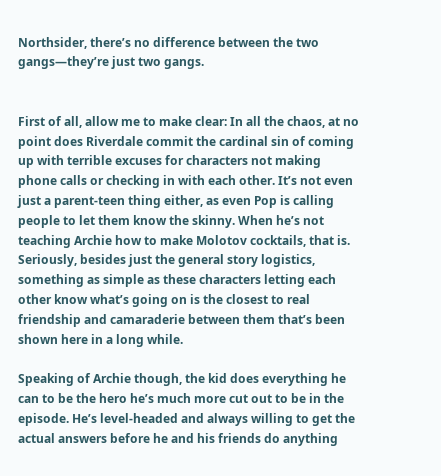Northsider, there’s no difference between the two gangs—they’re just two gangs.


First of all, allow me to make clear: In all the chaos, at no point does Riverdale commit the cardinal sin of coming up with terrible excuses for characters not making phone calls or checking in with each other. It’s not even just a parent-teen thing either, as even Pop is calling people to let them know the skinny. When he’s not teaching Archie how to make Molotov cocktails, that is. Seriously, besides just the general story logistics, something as simple as these characters letting each other know what’s going on is the closest to real friendship and camaraderie between them that’s been shown here in a long while.

Speaking of Archie though, the kid does everything he can to be the hero he’s much more cut out to be in the episode. He’s level-headed and always willing to get the actual answers before he and his friends do anything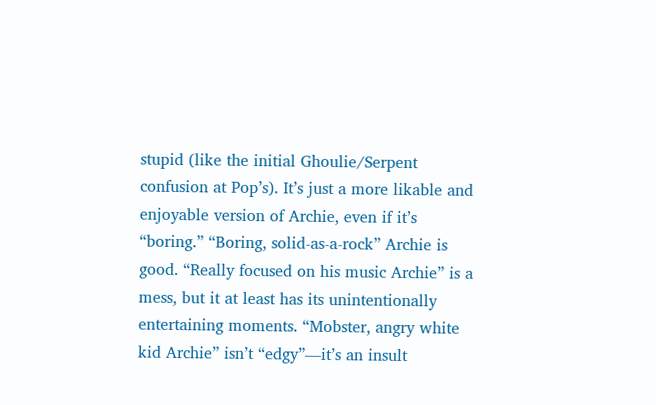stupid (like the initial Ghoulie/Serpent confusion at Pop’s). It’s just a more likable and enjoyable version of Archie, even if it’s “boring.” “Boring, solid-as-a-rock” Archie is good. “Really focused on his music Archie” is a mess, but it at least has its unintentionally entertaining moments. “Mobster, angry white kid Archie” isn’t “edgy”—it’s an insult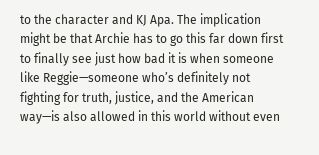to the character and KJ Apa. The implication might be that Archie has to go this far down first to finally see just how bad it is when someone like Reggie—someone who’s definitely not fighting for truth, justice, and the American way—is also allowed in this world without even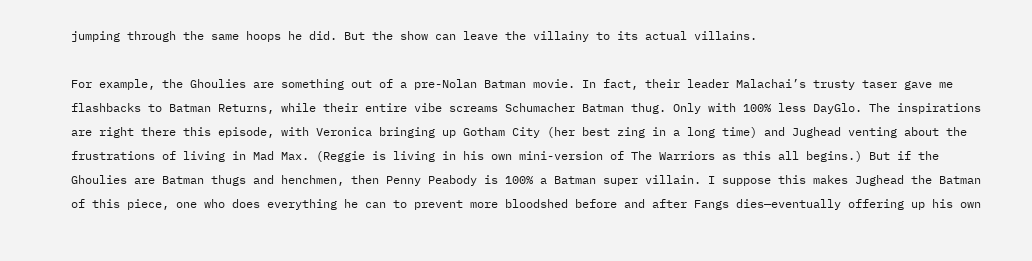jumping through the same hoops he did. But the show can leave the villainy to its actual villains.

For example, the Ghoulies are something out of a pre-Nolan Batman movie. In fact, their leader Malachai’s trusty taser gave me flashbacks to Batman Returns, while their entire vibe screams Schumacher Batman thug. Only with 100% less DayGlo. The inspirations are right there this episode, with Veronica bringing up Gotham City (her best zing in a long time) and Jughead venting about the frustrations of living in Mad Max. (Reggie is living in his own mini-version of The Warriors as this all begins.) But if the Ghoulies are Batman thugs and henchmen, then Penny Peabody is 100% a Batman super villain. I suppose this makes Jughead the Batman of this piece, one who does everything he can to prevent more bloodshed before and after Fangs dies—eventually offering up his own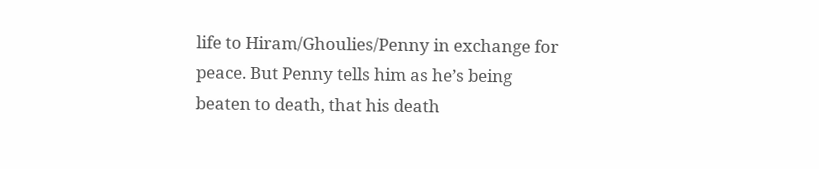life to Hiram/Ghoulies/Penny in exchange for peace. But Penny tells him as he’s being beaten to death, that his death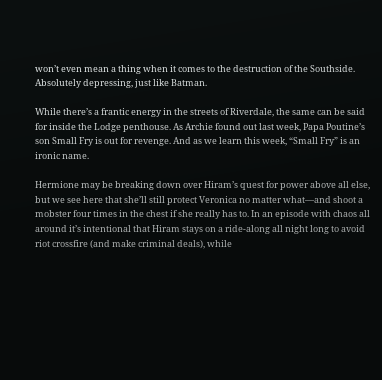won’t even mean a thing when it comes to the destruction of the Southside. Absolutely depressing, just like Batman.

While there’s a frantic energy in the streets of Riverdale, the same can be said for inside the Lodge penthouse. As Archie found out last week, Papa Poutine’s son Small Fry is out for revenge. And as we learn this week, “Small Fry” is an ironic name.

Hermione may be breaking down over Hiram’s quest for power above all else, but we see here that she’ll still protect Veronica no matter what—and shoot a mobster four times in the chest if she really has to. In an episode with chaos all around it’s intentional that Hiram stays on a ride-along all night long to avoid riot crossfire (and make criminal deals), while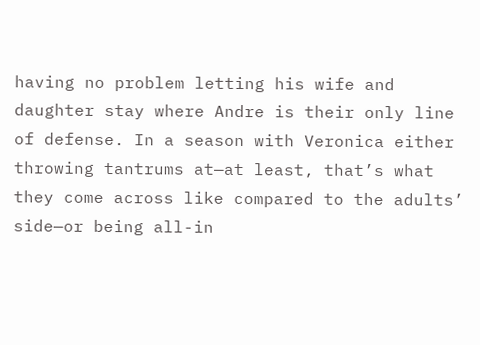having no problem letting his wife and daughter stay where Andre is their only line of defense. In a season with Veronica either throwing tantrums at—at least, that’s what they come across like compared to the adults’ side—or being all-in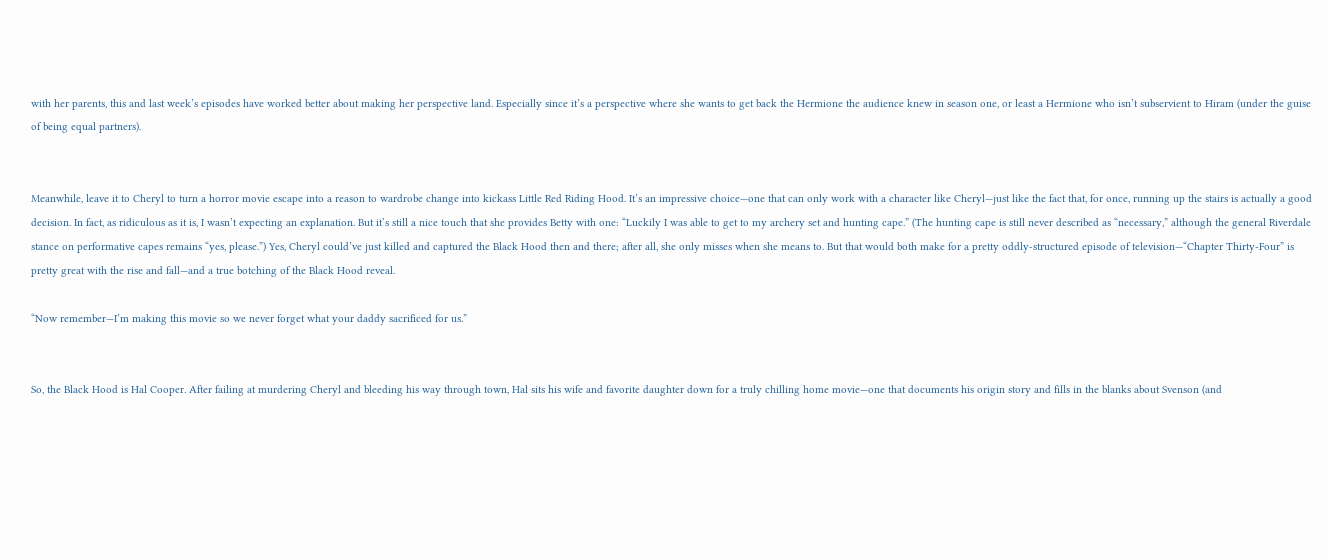with her parents, this and last week’s episodes have worked better about making her perspective land. Especially since it’s a perspective where she wants to get back the Hermione the audience knew in season one, or least a Hermione who isn’t subservient to Hiram (under the guise of being equal partners).


Meanwhile, leave it to Cheryl to turn a horror movie escape into a reason to wardrobe change into kickass Little Red Riding Hood. It’s an impressive choice—one that can only work with a character like Cheryl—just like the fact that, for once, running up the stairs is actually a good decision. In fact, as ridiculous as it is, I wasn’t expecting an explanation. But it’s still a nice touch that she provides Betty with one: “Luckily I was able to get to my archery set and hunting cape.” (The hunting cape is still never described as “necessary,” although the general Riverdale stance on performative capes remains “yes, please.”) Yes, Cheryl could’ve just killed and captured the Black Hood then and there; after all, she only misses when she means to. But that would both make for a pretty oddly-structured episode of television—“Chapter Thirty-Four” is pretty great with the rise and fall—and a true botching of the Black Hood reveal.

“Now remember—I’m making this movie so we never forget what your daddy sacrificed for us.”


So, the Black Hood is Hal Cooper. After failing at murdering Cheryl and bleeding his way through town, Hal sits his wife and favorite daughter down for a truly chilling home movie—one that documents his origin story and fills in the blanks about Svenson (and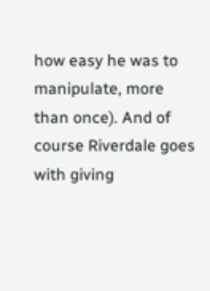how easy he was to manipulate, more than once). And of course Riverdale goes with giving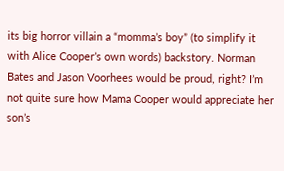its big horror villain a “momma’s boy” (to simplify it with Alice Cooper’s own words) backstory. Norman Bates and Jason Voorhees would be proud, right? I’m not quite sure how Mama Cooper would appreciate her son’s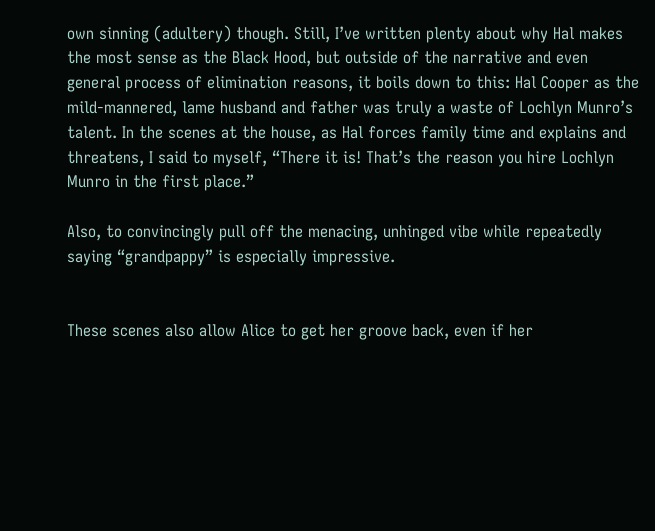own sinning (adultery) though. Still, I’ve written plenty about why Hal makes the most sense as the Black Hood, but outside of the narrative and even general process of elimination reasons, it boils down to this: Hal Cooper as the mild-mannered, lame husband and father was truly a waste of Lochlyn Munro’s talent. In the scenes at the house, as Hal forces family time and explains and threatens, I said to myself, “There it is! That’s the reason you hire Lochlyn Munro in the first place.”

Also, to convincingly pull off the menacing, unhinged vibe while repeatedly saying “grandpappy” is especially impressive.


These scenes also allow Alice to get her groove back, even if her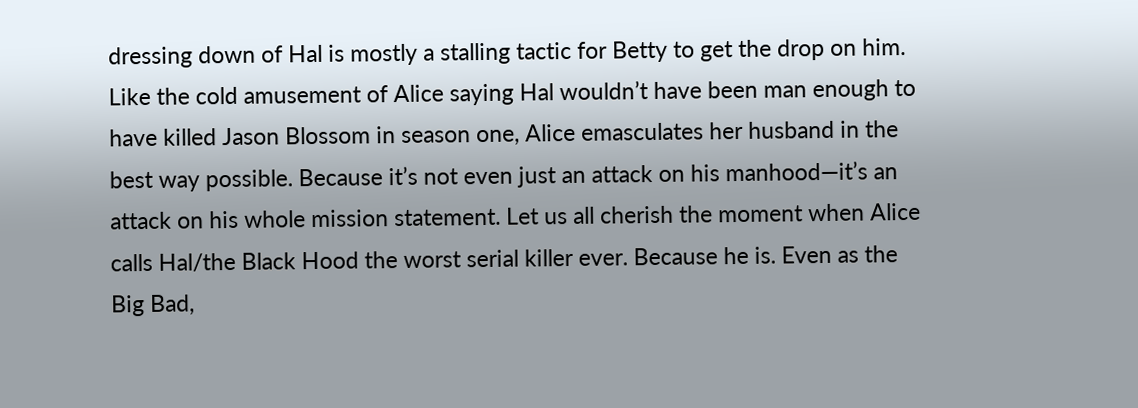dressing down of Hal is mostly a stalling tactic for Betty to get the drop on him. Like the cold amusement of Alice saying Hal wouldn’t have been man enough to have killed Jason Blossom in season one, Alice emasculates her husband in the best way possible. Because it’s not even just an attack on his manhood—it’s an attack on his whole mission statement. Let us all cherish the moment when Alice calls Hal/the Black Hood the worst serial killer ever. Because he is. Even as the Big Bad,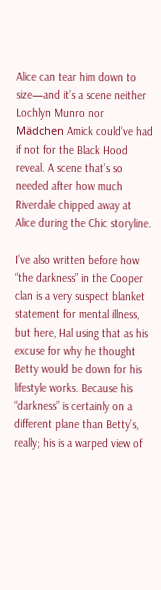Alice can tear him down to size—and it’s a scene neither Lochlyn Munro nor Mädchen Amick could’ve had if not for the Black Hood reveal. A scene that’s so needed after how much Riverdale chipped away at Alice during the Chic storyline.

I’ve also written before how “the darkness” in the Cooper clan is a very suspect blanket statement for mental illness, but here, Hal using that as his excuse for why he thought Betty would be down for his lifestyle works. Because his “darkness” is certainly on a different plane than Betty’s, really; his is a warped view of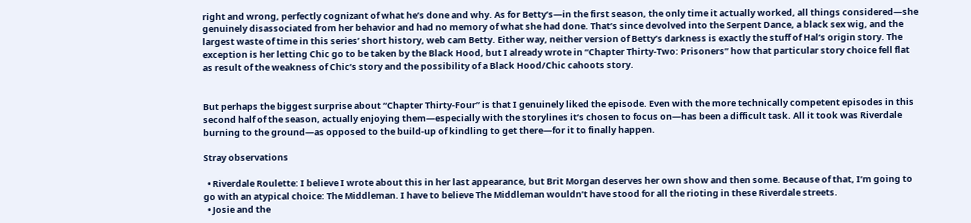right and wrong, perfectly cognizant of what he’s done and why. As for Betty’s—in the first season, the only time it actually worked, all things considered—she genuinely disassociated from her behavior and had no memory of what she had done. That’s since devolved into the Serpent Dance, a black sex wig, and the largest waste of time in this series’ short history, web cam Betty. Either way, neither version of Betty’s darkness is exactly the stuff of Hal’s origin story. The exception is her letting Chic go to be taken by the Black Hood, but I already wrote in “Chapter Thirty-Two: Prisoners” how that particular story choice fell flat as result of the weakness of Chic’s story and the possibility of a Black Hood/Chic cahoots story.


But perhaps the biggest surprise about “Chapter Thirty-Four” is that I genuinely liked the episode. Even with the more technically competent episodes in this second half of the season, actually enjoying them—especially with the storylines it’s chosen to focus on—has been a difficult task. All it took was Riverdale burning to the ground—as opposed to the build-up of kindling to get there—for it to finally happen.

Stray observations

  • Riverdale Roulette: I believe I wrote about this in her last appearance, but Brit Morgan deserves her own show and then some. Because of that, I’m going to go with an atypical choice: The Middleman. I have to believe The Middleman wouldn’t have stood for all the rioting in these Riverdale streets.
  • Josie and the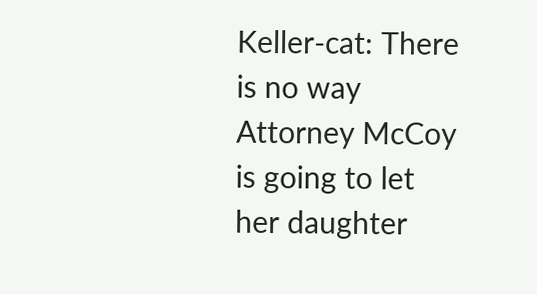Keller-cat: There is no way Attorney McCoy is going to let her daughter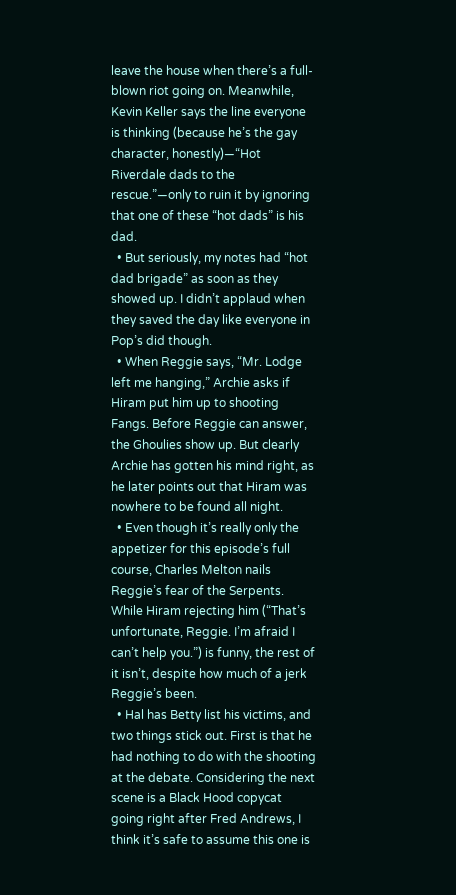leave the house when there’s a full-blown riot going on. Meanwhile, Kevin Keller says the line everyone is thinking (because he’s the gay character, honestly)—“Hot Riverdale dads to the rescue.”—only to ruin it by ignoring that one of these “hot dads” is his dad.
  • But seriously, my notes had “hot dad brigade” as soon as they showed up. I didn’t applaud when they saved the day like everyone in Pop’s did though.
  • When Reggie says, “Mr. Lodge left me hanging,” Archie asks if Hiram put him up to shooting Fangs. Before Reggie can answer, the Ghoulies show up. But clearly Archie has gotten his mind right, as he later points out that Hiram was nowhere to be found all night.
  • Even though it’s really only the appetizer for this episode’s full course, Charles Melton nails Reggie’s fear of the Serpents. While Hiram rejecting him (“That’s unfortunate, Reggie. I’m afraid I can’t help you.”) is funny, the rest of it isn’t, despite how much of a jerk Reggie’s been.
  • Hal has Betty list his victims, and two things stick out. First is that he had nothing to do with the shooting at the debate. Considering the next scene is a Black Hood copycat going right after Fred Andrews, I think it’s safe to assume this one is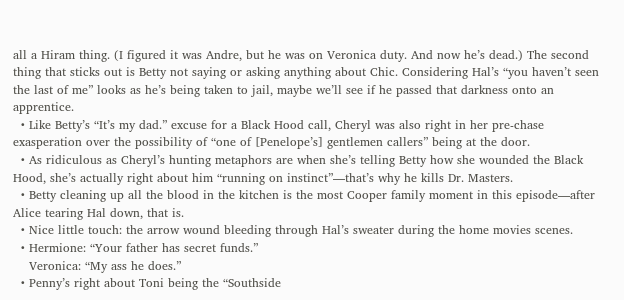all a Hiram thing. (I figured it was Andre, but he was on Veronica duty. And now he’s dead.) The second thing that sticks out is Betty not saying or asking anything about Chic. Considering Hal’s “you haven’t seen the last of me” looks as he’s being taken to jail, maybe we’ll see if he passed that darkness onto an apprentice.
  • Like Betty’s “It’s my dad.” excuse for a Black Hood call, Cheryl was also right in her pre-chase exasperation over the possibility of “one of [Penelope’s] gentlemen callers” being at the door.
  • As ridiculous as Cheryl’s hunting metaphors are when she’s telling Betty how she wounded the Black Hood, she’s actually right about him “running on instinct”—that’s why he kills Dr. Masters.
  • Betty cleaning up all the blood in the kitchen is the most Cooper family moment in this episode—after Alice tearing Hal down, that is.
  • Nice little touch: the arrow wound bleeding through Hal’s sweater during the home movies scenes.
  • Hermione: “Your father has secret funds.”
    Veronica: “My ass he does.”
  • Penny’s right about Toni being the “Southside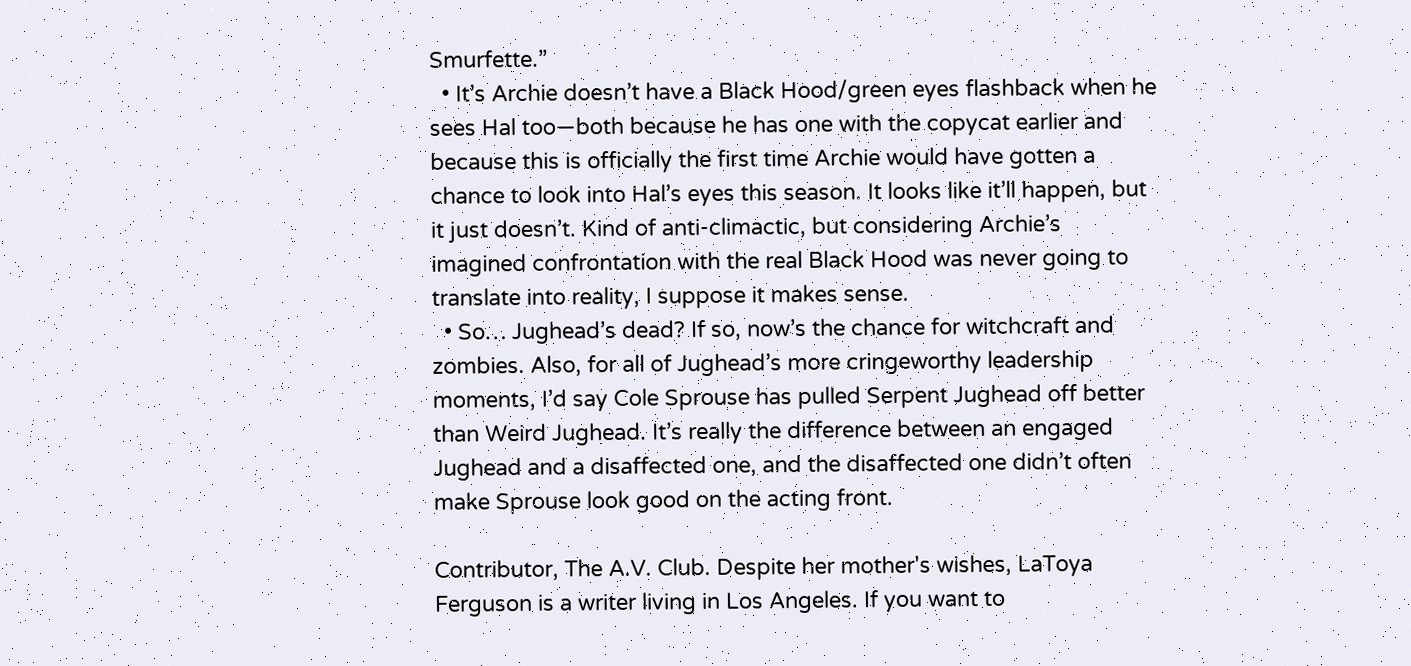Smurfette.”
  • It’s Archie doesn’t have a Black Hood/green eyes flashback when he sees Hal too—both because he has one with the copycat earlier and because this is officially the first time Archie would have gotten a chance to look into Hal’s eyes this season. It looks like it’ll happen, but it just doesn’t. Kind of anti-climactic, but considering Archie’s imagined confrontation with the real Black Hood was never going to translate into reality, I suppose it makes sense.
  • So… Jughead’s dead? If so, now’s the chance for witchcraft and zombies. Also, for all of Jughead’s more cringeworthy leadership moments, I’d say Cole Sprouse has pulled Serpent Jughead off better than Weird Jughead. It’s really the difference between an engaged Jughead and a disaffected one, and the disaffected one didn’t often make Sprouse look good on the acting front.

Contributor, The A.V. Club. Despite her mother's wishes, LaToya Ferguson is a writer living in Los Angeles. If you want to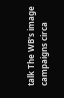talk The WB's image campaigns circa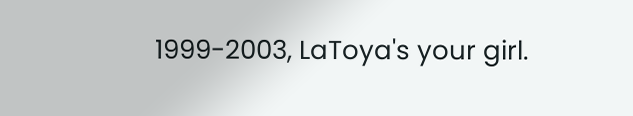1999-2003, LaToya's your girl.